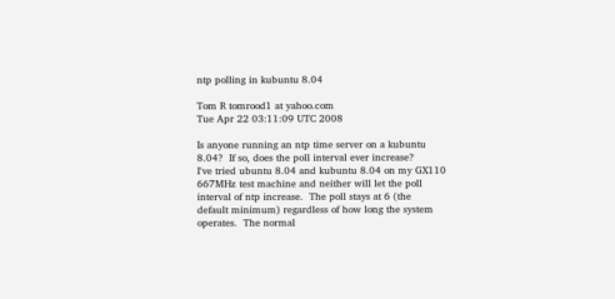ntp polling in kubuntu 8.04

Tom R tomrood1 at yahoo.com
Tue Apr 22 03:11:09 UTC 2008

Is anyone running an ntp time server on a kubuntu
8.04?  If so, does the poll interval ever increase?
I've tried ubuntu 8.04 and kubuntu 8.04 on my GX110
667MHz test machine and neither will let the poll
interval of ntp increase.  The poll stays at 6 (the
default minimum) regardless of how long the system
operates.  The normal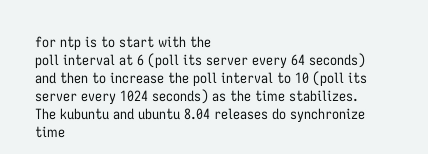for ntp is to start with the
poll interval at 6 (poll its server every 64 seconds)
and then to increase the poll interval to 10 (poll its
server every 1024 seconds) as the time stabilizes.
The kubuntu and ubuntu 8.04 releases do synchronize
time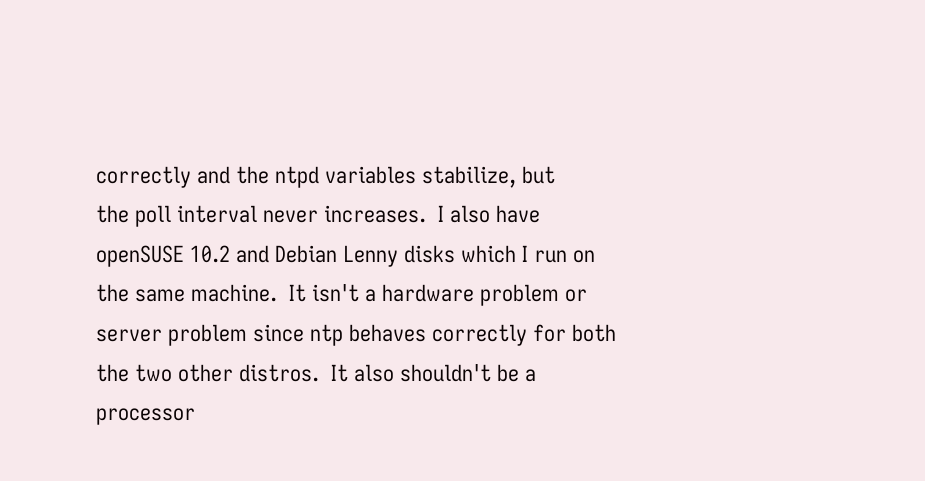correctly and the ntpd variables stabilize, but
the poll interval never increases.  I also have
openSUSE 10.2 and Debian Lenny disks which I run on
the same machine.  It isn't a hardware problem or
server problem since ntp behaves correctly for both
the two other distros.  It also shouldn't be a
processor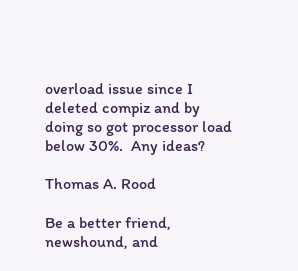overload issue since I deleted compiz and by
doing so got processor load below 30%.  Any ideas?

Thomas A. Rood

Be a better friend, newshound, and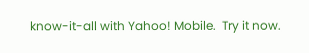know-it-all with Yahoo! Mobile.  Try it now.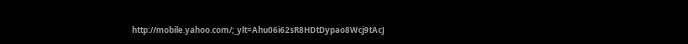http://mobile.yahoo.com/;_ylt=Ahu06i62sR8HDtDypao8Wcj9tAcJ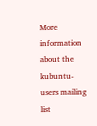More information about the kubuntu-users mailing list